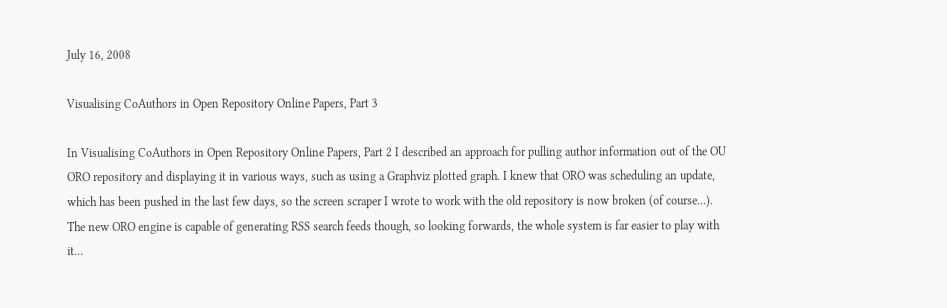July 16, 2008

Visualising CoAuthors in Open Repository Online Papers, Part 3

In Visualising CoAuthors in Open Repository Online Papers, Part 2 I described an approach for pulling author information out of the OU ORO repository and displaying it in various ways, such as using a Graphviz plotted graph. I knew that ORO was scheduling an update, which has been pushed in the last few days, so the screen scraper I wrote to work with the old repository is now broken (of course...). The new ORO engine is capable of generating RSS search feeds though, so looking forwards, the whole system is far easier to play with it...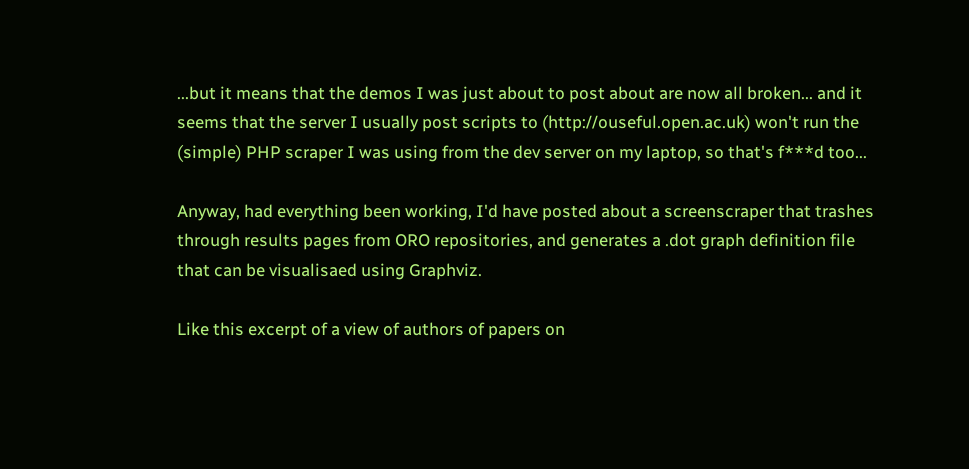...but it means that the demos I was just about to post about are now all broken... and it seems that the server I usually post scripts to (http://ouseful.open.ac.uk) won't run the (simple) PHP scraper I was using from the dev server on my laptop, so that's f***d too...

Anyway, had everything been working, I'd have posted about a screenscraper that trashes through results pages from ORO repositories, and generates a .dot graph definition file that can be visualisaed using Graphviz.

Like this excerpt of a view of authors of papers on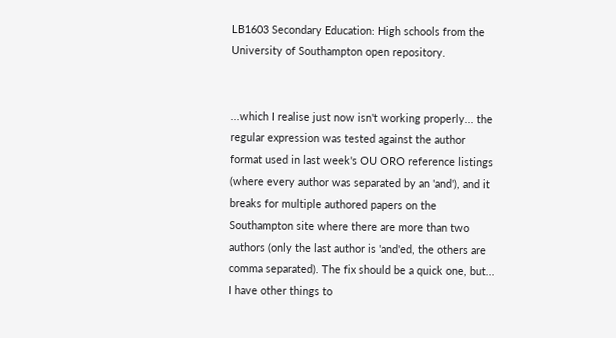LB1603 Secondary Education: High schools from the University of Southampton open repository.


...which I realise just now isn't working properly... the regular expression was tested against the author format used in last week's OU ORO reference listings (where every author was separated by an 'and'), and it breaks for multiple authored papers on the Southampton site where there are more than two authors (only the last author is 'and'ed, the others are comma separated). The fix should be a quick one, but... I have other things to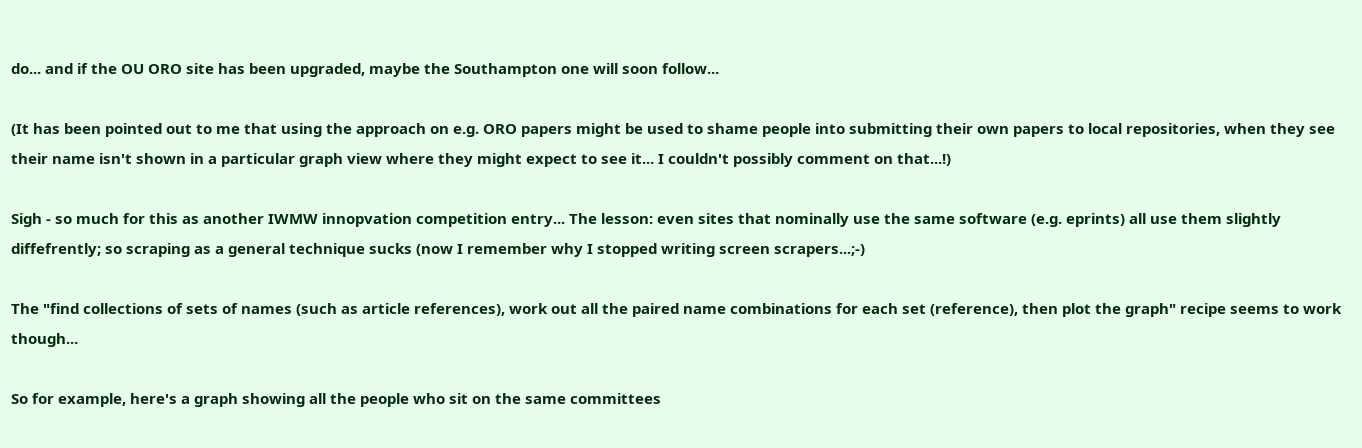do... and if the OU ORO site has been upgraded, maybe the Southampton one will soon follow...

(It has been pointed out to me that using the approach on e.g. ORO papers might be used to shame people into submitting their own papers to local repositories, when they see their name isn't shown in a particular graph view where they might expect to see it... I couldn't possibly comment on that...!)

Sigh - so much for this as another IWMW innopvation competition entry... The lesson: even sites that nominally use the same software (e.g. eprints) all use them slightly diffefrently; so scraping as a general technique sucks (now I remember why I stopped writing screen scrapers...;-)

The "find collections of sets of names (such as article references), work out all the paired name combinations for each set (reference), then plot the graph" recipe seems to work though...

So for example, here's a graph showing all the people who sit on the same committees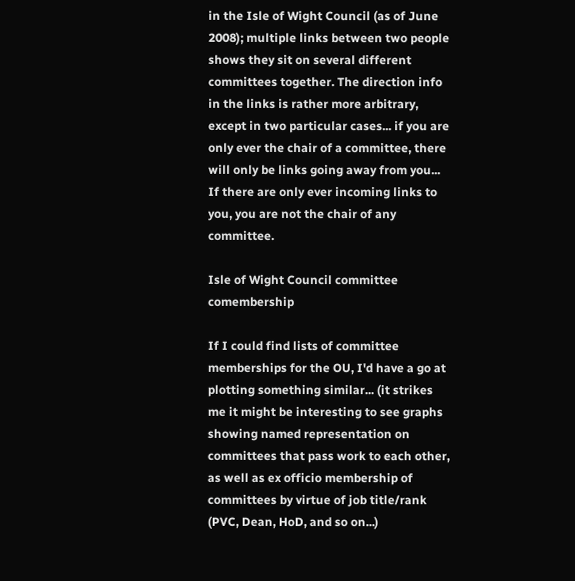in the Isle of Wight Council (as of June 2008); multiple links between two people shows they sit on several different committees together. The direction info in the links is rather more arbitrary, except in two particular cases... if you are only ever the chair of a committee, there will only be links going away from you... If there are only ever incoming links to you, you are not the chair of any committee.

Isle of Wight Council committee comembership

If I could find lists of committee memberships for the OU, I'd have a go at plotting something similar... (it strikes me it might be interesting to see graphs showing named representation on committees that pass work to each other, as well as ex officio membership of committees by virtue of job title/rank (PVC, Dean, HoD, and so on...)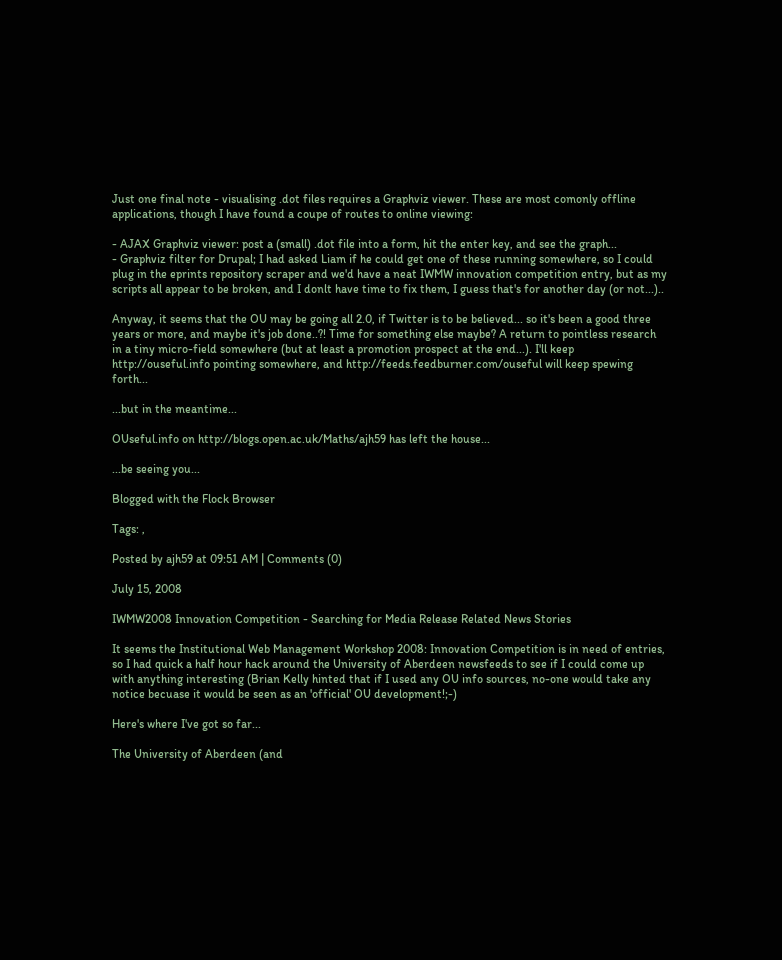Just one final note - visualising .dot files requires a Graphviz viewer. These are most comonly offline applications, though I have found a coupe of routes to online viewing:

- AJAX Graphviz viewer: post a (small) .dot file into a form, hit the enter key, and see the graph...
- Graphviz filter for Drupal; I had asked Liam if he could get one of these running somewhere, so I could plug in the eprints repository scraper and we'd have a neat IWMW innovation competition entry, but as my scripts all appear to be broken, and I donlt have time to fix them, I guess that's for another day (or not...)..

Anyway, it seems that the OU may be going all 2.0, if Twitter is to be believed... so it's been a good three years or more, and maybe it's job done..?! Time for something else maybe? A return to pointless research in a tiny micro-field somewhere (but at least a promotion prospect at the end...). I'll keep http://ouseful.info pointing somewhere, and http://feeds.feedburner.com/ouseful will keep spewing forth...

...but in the meantime...

OUseful.info on http://blogs.open.ac.uk/Maths/ajh59 has left the house...

...be seeing you...

Blogged with the Flock Browser

Tags: ,

Posted by ajh59 at 09:51 AM | Comments (0)

July 15, 2008

IWMW2008 Innovation Competition - Searching for Media Release Related News Stories

It seems the Institutional Web Management Workshop 2008: Innovation Competition is in need of entries, so I had quick a half hour hack around the University of Aberdeen newsfeeds to see if I could come up with anything interesting (Brian Kelly hinted that if I used any OU info sources, no-one would take any notice becuase it would be seen as an 'official' OU development!;-)

Here's where I've got so far...

The University of Aberdeen (and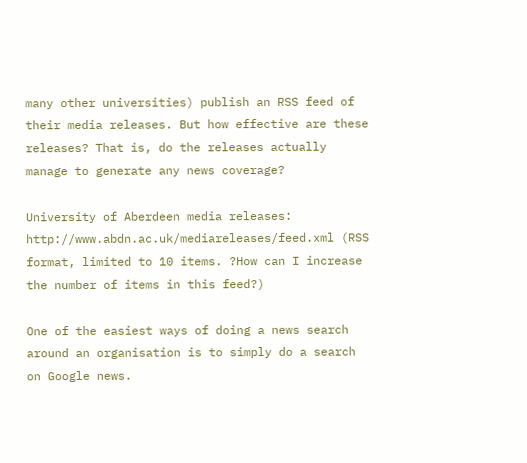many other universities) publish an RSS feed of their media releases. But how effective are these releases? That is, do the releases actually manage to generate any news coverage?

University of Aberdeen media releases: http://www.abdn.ac.uk/mediareleases/feed.xml (RSS format, limited to 10 items. ?How can I increase the number of items in this feed?)

One of the easiest ways of doing a news search around an organisation is to simply do a search on Google news.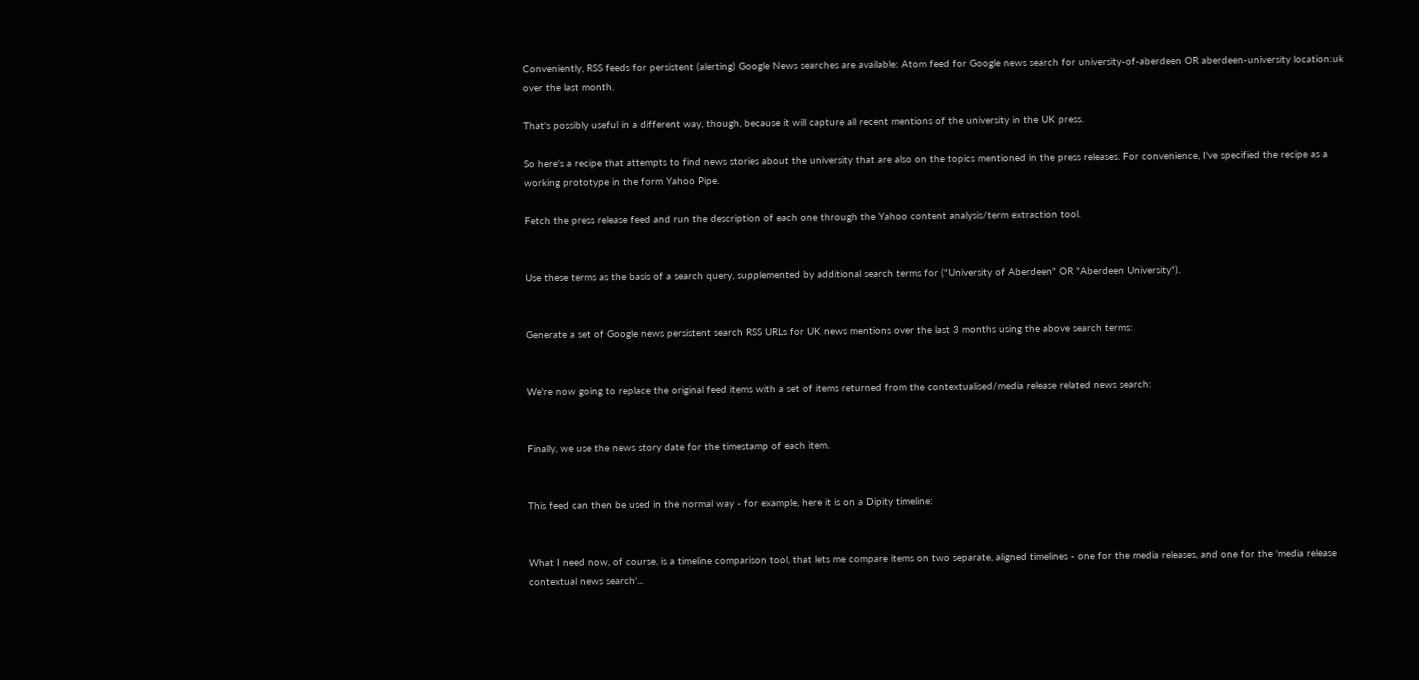Conveniently, RSS feeds for persistent (alerting) Google News searches are available: Atom feed for Google news search for university-of-aberdeen OR aberdeen-university location:uk over the last month.

That's possibly useful in a different way, though, because it will capture all recent mentions of the university in the UK press.

So here's a recipe that attempts to find news stories about the university that are also on the topics mentioned in the press releases. For convenience, I've specified the recipe as a working prototype in the form Yahoo Pipe.

Fetch the press release feed and run the description of each one through the Yahoo content analysis/term extraction tool.


Use these terms as the basis of a search query, supplemented by additional search terms for ("University of Aberdeen" OR "Aberdeen University").


Generate a set of Google news persistent search RSS URLs for UK news mentions over the last 3 months using the above search terms:


We're now going to replace the original feed items with a set of items returned from the contextualised/media release related news search:


Finally, we use the news story date for the timestamp of each item.


This feed can then be used in the normal way - for example, here it is on a Dipity timeline:


What I need now, of course, is a timeline comparison tool, that lets me compare items on two separate, aligned timelines - one for the media releases, and one for the 'media release contextual news search'...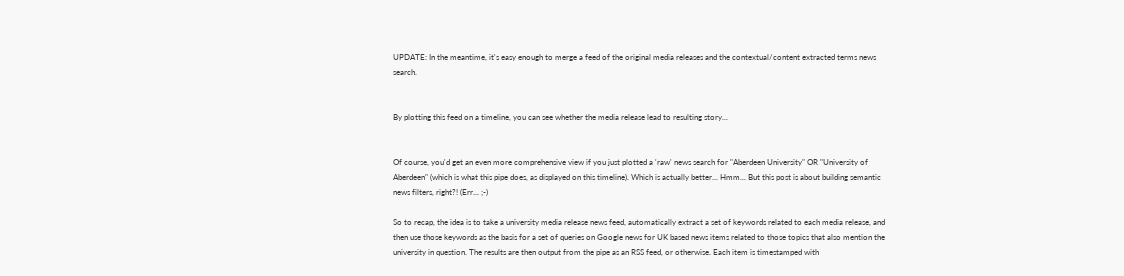UPDATE: In the meantime, it's easy enough to merge a feed of the original media releases and the contextual/content extracted terms news search.


By plotting this feed on a timeline, you can see whether the media release lead to resulting story...


Of course, you'd get an even more comprehensive view if you just plotted a 'raw' news search for "Aberdeen University" OR "University of Aberdeen" (which is what this pipe does, as displayed on this timeline). Which is actually better... Hmm... But this post is about building semantic news filters, right?! (Err... ;-)

So to recap, the idea is to take a university media release news feed, automatically extract a set of keywords related to each media release, and then use those keywords as the basis for a set of queries on Google news for UK based news items related to those topics that also mention the university in question. The results are then output from the pipe as an RSS feed, or otherwise. Each item is timestamped with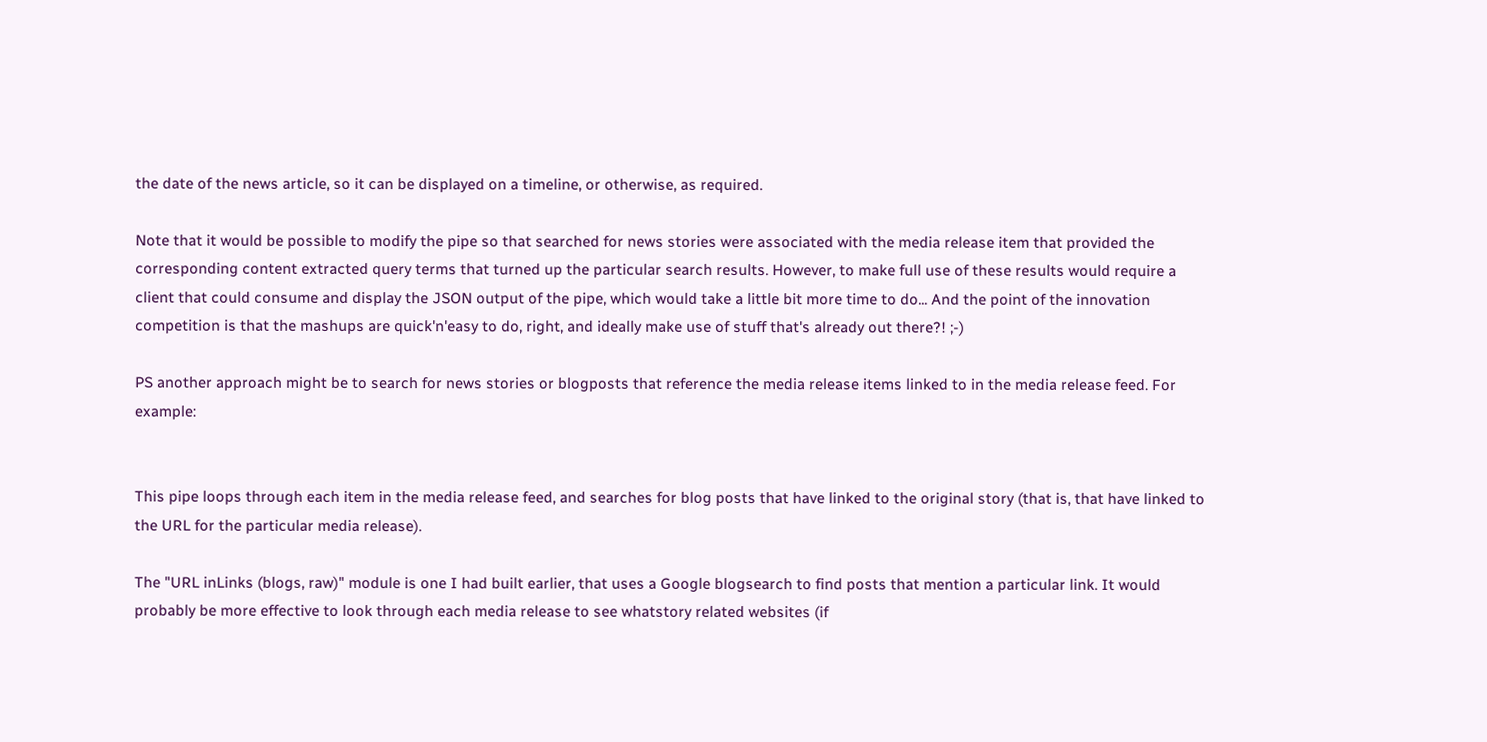the date of the news article, so it can be displayed on a timeline, or otherwise, as required.

Note that it would be possible to modify the pipe so that searched for news stories were associated with the media release item that provided the corresponding content extracted query terms that turned up the particular search results. However, to make full use of these results would require a client that could consume and display the JSON output of the pipe, which would take a little bit more time to do... And the point of the innovation competition is that the mashups are quick'n'easy to do, right, and ideally make use of stuff that's already out there?! ;-)

PS another approach might be to search for news stories or blogposts that reference the media release items linked to in the media release feed. For example:


This pipe loops through each item in the media release feed, and searches for blog posts that have linked to the original story (that is, that have linked to the URL for the particular media release).

The "URL inLinks (blogs, raw)" module is one I had built earlier, that uses a Google blogsearch to find posts that mention a particular link. It would probably be more effective to look through each media release to see whatstory related websites (if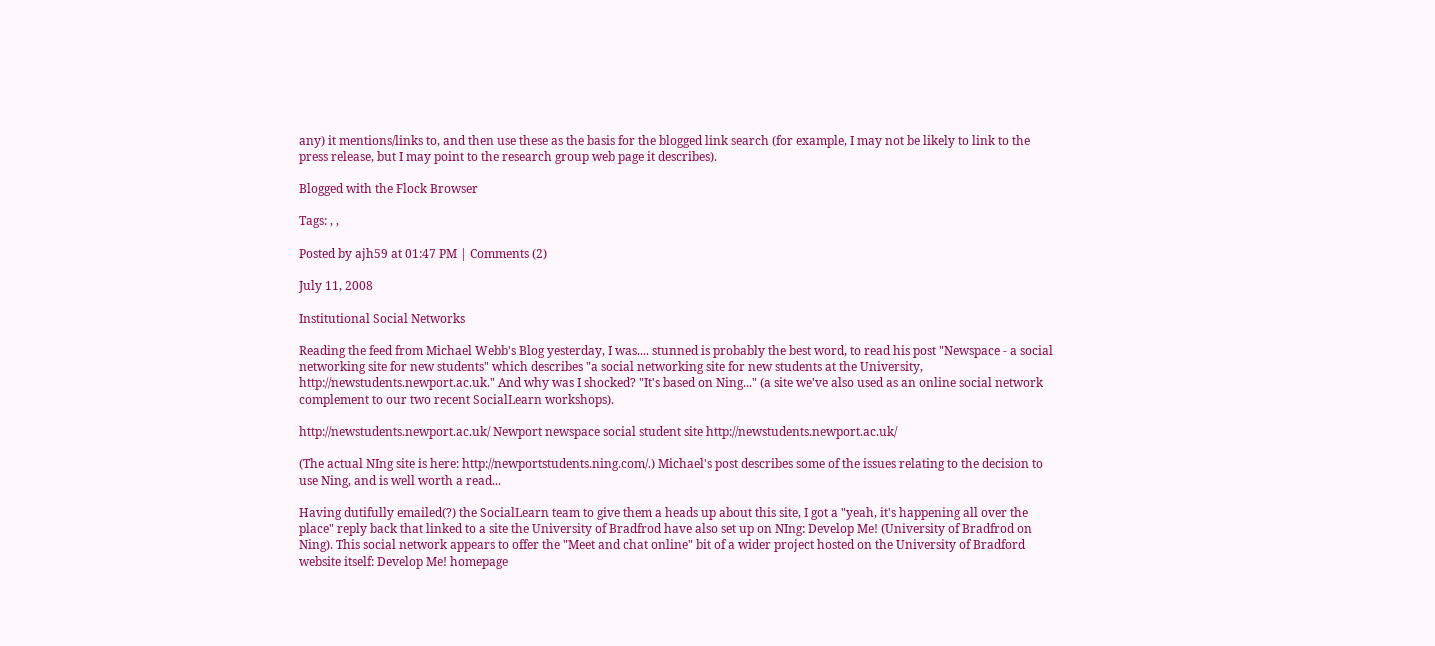any) it mentions/links to, and then use these as the basis for the blogged link search (for example, I may not be likely to link to the press release, but I may point to the research group web page it describes).

Blogged with the Flock Browser

Tags: , ,

Posted by ajh59 at 01:47 PM | Comments (2)

July 11, 2008

Institutional Social Networks

Reading the feed from Michael Webb's Blog yesterday, I was.... stunned is probably the best word, to read his post "Newspace - a social networking site for new students" which describes "a social networking site for new students at the University, http://newstudents.newport.ac.uk." And why was I shocked? "It's based on Ning..." (a site we've also used as an online social network complement to our two recent SocialLearn workshops).

http://newstudents.newport.ac.uk/ Newport newspace social student site http://newstudents.newport.ac.uk/

(The actual NIng site is here: http://newportstudents.ning.com/.) Michael's post describes some of the issues relating to the decision to use Ning, and is well worth a read...

Having dutifully emailed(?) the SocialLearn team to give them a heads up about this site, I got a "yeah, it's happening all over the place" reply back that linked to a site the University of Bradfrod have also set up on NIng: Develop Me! (University of Bradfrod on Ning). This social network appears to offer the "Meet and chat online" bit of a wider project hosted on the University of Bradford website itself: Develop Me! homepage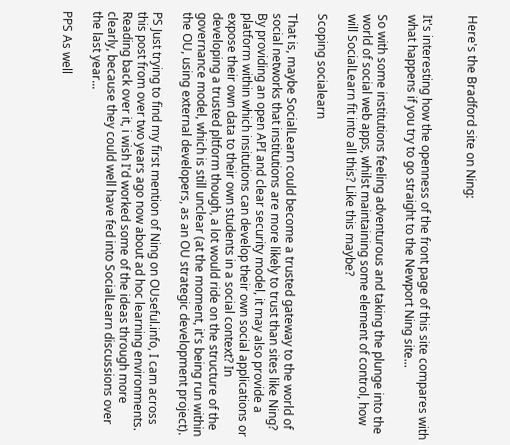Here's the Bradford site on Ning:


It's interesting how the openness of the front page of this site compares with what happens if you try to go straight to the Newport Ning site...

So with some institutions feeling adventurous and taking the plunge into the world of social web apps, whilst maintaining some element of control, how will SocialLearn fit into all this? Like this maybe?

Scoping socialearn

That is, maybe SocialLearn could become a trusted gateway to the world of social networks that institutions are more likely to trust than sites like Ning? By providing an open API and clear security model, it may also provide a platform within which insitutions can develop their own social applications or expose their own data to their own students in a social context? In developing a trusted pltform though, a lot would ride on the structure of the governance model, which is still unclear (at the moment, it's being run within the OU, using external developers, as an OU strategic development project).

PS Just trying to find my first mention of Ning on OUseful.info, I cam across this post from over two years ago now about ad hoc learning environments. Reading back over it, i wish I'd worked some of the ideas through more clearly, because they could well have fed into SocialLearn discussions over the last year...

PPS As well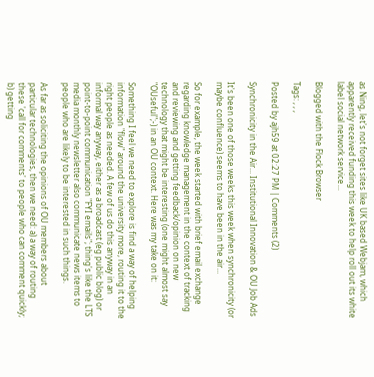as Ning, let's not forget sites like UK based Webjam, which apparently received funding this week to help roll out its white label social network service...

Blogged with the Flock Browser

Tags: , , ,

Posted by ajh59 at 02:27 PM | Comments (2)

Synchronicity in the Air... Institutional Innovation & OU Job Ads

It's been one of those weeks this week when synchronicity (or maybe confluence) seems to have been in the air...

So for example, the week started with brief email exchange regarding knowledge management in the context of tracking and reviewing and getting feedback/opinion on new technology that might be interesting (one might almost say "OUseful";-) in an OU context. Here was my take on it:

Something I feel we need to explore is find a way of helping information "flow" around the university more, routing it to the right people as needed. A few of us do this anyway in an informal way anyway, either as a broadcast (eg public blog) or point-to-point communication "FYI emails"; thing's like the LTS media monthly newsletter also communicate news items to people who are likely to be interested in such things.

As far as soliciting the opinions of OU members about particular technologies, then we need: a) a way of routing these 'call for comments' to people who can comment quickly; b) getting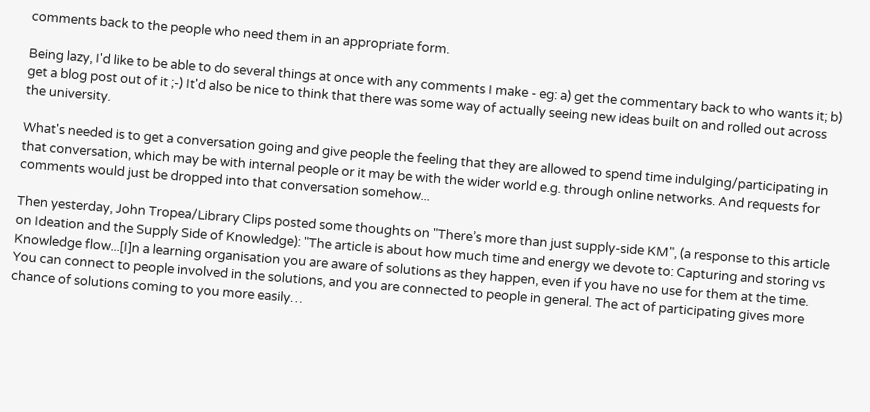comments back to the people who need them in an appropriate form.

Being lazy, I'd like to be able to do several things at once with any comments I make - eg: a) get the commentary back to who wants it; b) get a blog post out of it ;-) It'd also be nice to think that there was some way of actually seeing new ideas built on and rolled out across the university.

What's needed is to get a conversation going and give people the feeling that they are allowed to spend time indulging/participating in that conversation, which may be with internal people or it may be with the wider world e.g. through online networks. And requests for comments would just be dropped into that conversation somehow...

Then yesterday, John Tropea/Library Clips posted some thoughts on "There’s more than just supply-side KM", (a response to this article on Ideation and the Supply Side of Knowledge): "The article is about how much time and energy we devote to: Capturing and storing vs Knowledge flow...[I]n a learning organisation you are aware of solutions as they happen, even if you have no use for them at the time. You can connect to people involved in the solutions, and you are connected to people in general. The act of participating gives more chance of solutions coming to you more easily…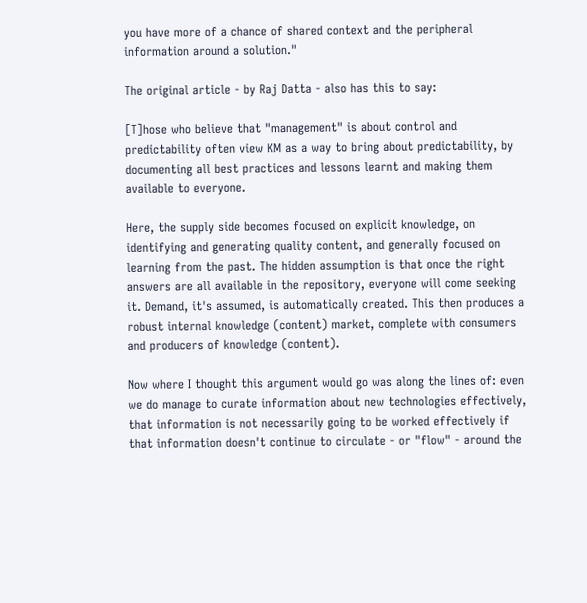you have more of a chance of shared context and the peripheral information around a solution."

The original article - by Raj Datta - also has this to say:

[T]hose who believe that "management" is about control and predictability often view KM as a way to bring about predictability, by documenting all best practices and lessons learnt and making them available to everyone.

Here, the supply side becomes focused on explicit knowledge, on identifying and generating quality content, and generally focused on learning from the past. The hidden assumption is that once the right answers are all available in the repository, everyone will come seeking it. Demand, it's assumed, is automatically created. This then produces a robust internal knowledge (content) market, complete with consumers and producers of knowledge (content).

Now where I thought this argument would go was along the lines of: even we do manage to curate information about new technologies effectively, that information is not necessarily going to be worked effectively if that information doesn't continue to circulate - or "flow" - around the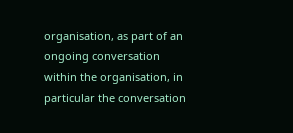organisation, as part of an ongoing conversation within the organisation, in particular the conversation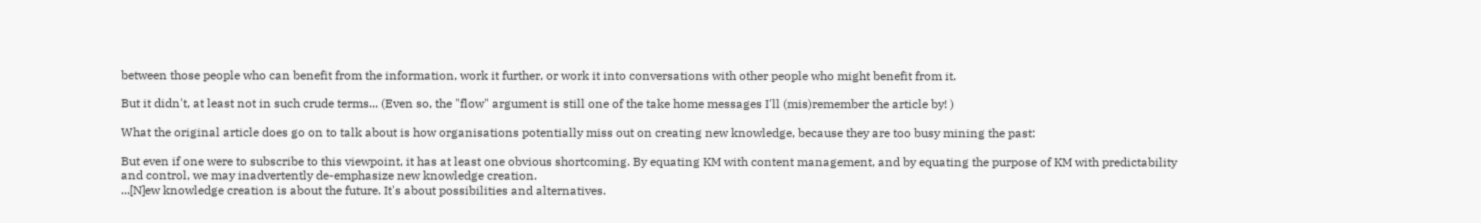between those people who can benefit from the information, work it further, or work it into conversations with other people who might benefit from it.

But it didn't, at least not in such crude terms... (Even so, the "flow" argument is still one of the take home messages I'll (mis)remember the article by! )

What the original article does go on to talk about is how organisations potentially miss out on creating new knowledge, because they are too busy mining the past:

But even if one were to subscribe to this viewpoint, it has at least one obvious shortcoming. By equating KM with content management, and by equating the purpose of KM with predictability and control, we may inadvertently de-emphasize new knowledge creation.
...[N]ew knowledge creation is about the future. It's about possibilities and alternatives.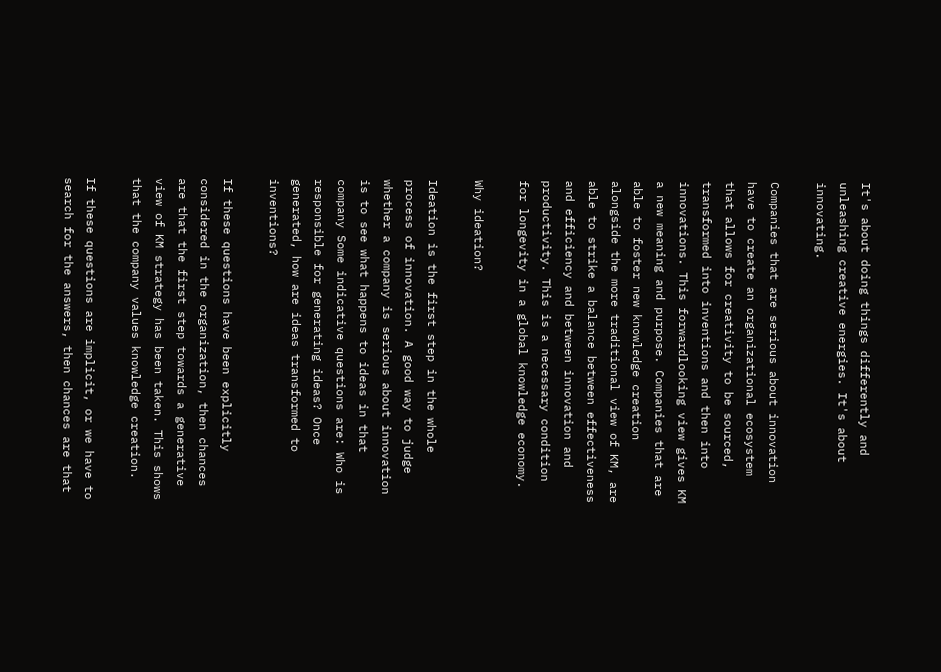It's about doing things differently and unleashing creative energies. It's about innovating.

Companies that are serious about innovation have to create an organizational ecosystem that allows for creativity to be sourced, transformed into inventions and then into innovations. This forwardlooking view gives KM a new meaning and purpose. Companies that are able to foster new knowledge creation alongside the more traditional view of KM, are able to strike a balance between effectiveness and efficiency and between innovation and productivity. This is a necessary condition for longevity in a global knowledge economy.

Why ideation?

Ideation is the first step in the whole process of innovation. A good way to judge whether a company is serious about innovation is to see what happens to ideas in that company Some indicative questions are: Who is responsible for generating ideas? Once generated, how are ideas transformed to inventions?

If these questions have been explicitly considered in the organization, then chances are that the first step towards a generative view of KM strategy has been taken. This shows that the company values knowledge creation.

If these questions are implicit, or we have to search for the answers, then chances are that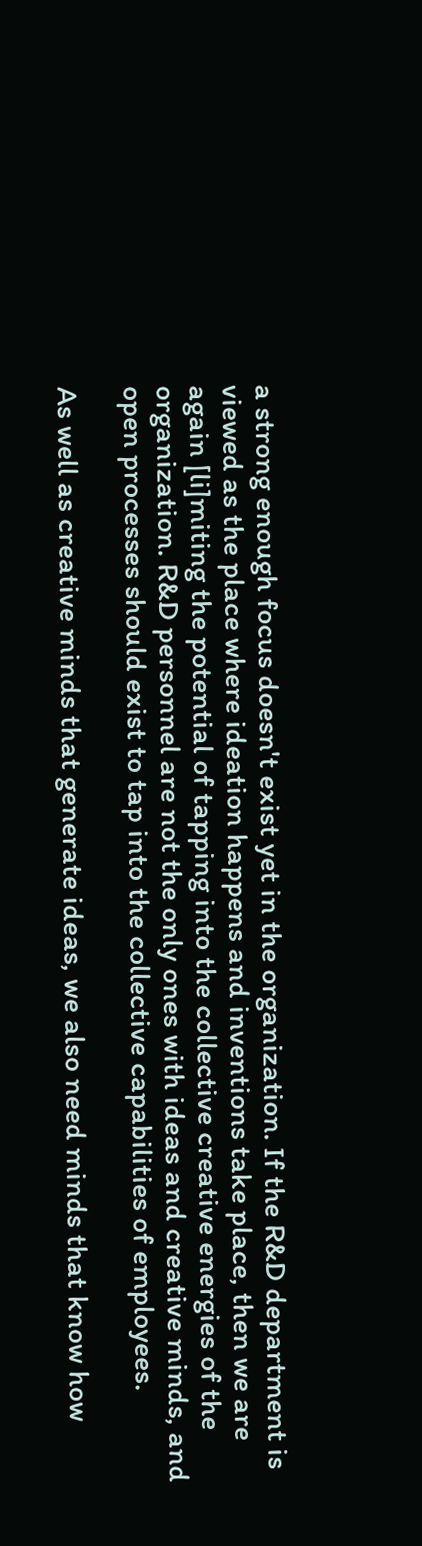a strong enough focus doesn't exist yet in the organization. If the R&D department is viewed as the place where ideation happens and inventions take place, then we are again [li]miting the potential of tapping into the collective creative energies of the organization. R&D personnel are not the only ones with ideas and creative minds, and open processes should exist to tap into the collective capabilities of employees.

As well as creative minds that generate ideas, we also need minds that know how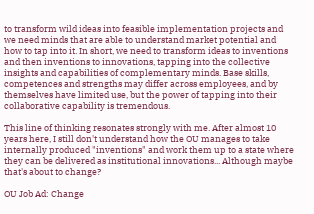to transform wild ideas into feasible implementation projects and we need minds that are able to understand market potential and how to tap into it. In short, we need to transform ideas to inventions and then inventions to innovations, tapping into the collective insights and capabilities of complementary minds. Base skills, competences and strengths may differ across employees, and by themselves have limited use, but the power of tapping into their collaborative capability is tremendous.

This line of thinking resonates strongly with me. After almost 10 years here, I still don't understand how the OU manages to take internally produced "inventions" and work them up to a state where they can be delivered as institutional innovations... Although maybe that's about to change?

OU Job Ad: Change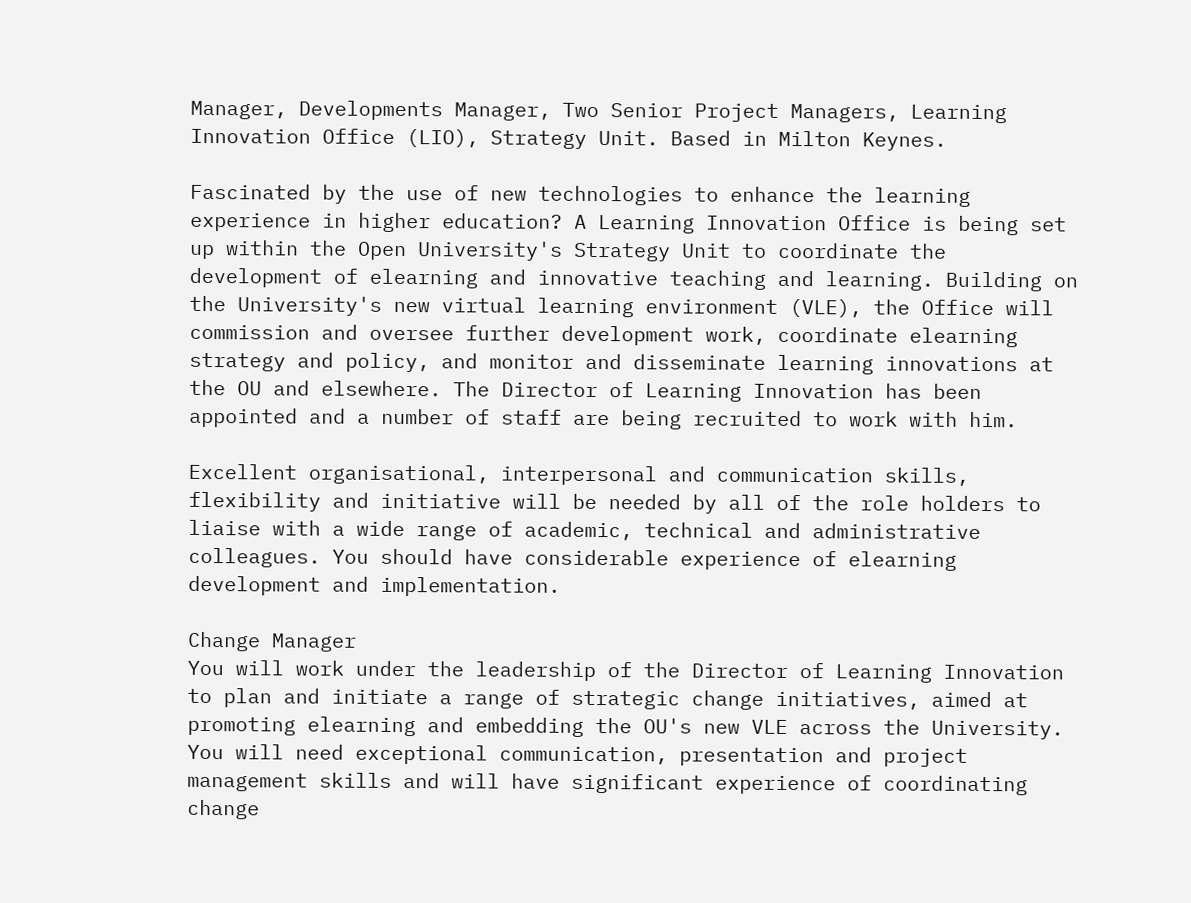Manager, Developments Manager, Two Senior Project Managers, Learning Innovation Office (LIO), Strategy Unit. Based in Milton Keynes.

Fascinated by the use of new technologies to enhance the learning experience in higher education? A Learning Innovation Office is being set up within the Open University's Strategy Unit to coordinate the development of elearning and innovative teaching and learning. Building on the University's new virtual learning environment (VLE), the Office will commission and oversee further development work, coordinate elearning strategy and policy, and monitor and disseminate learning innovations at the OU and elsewhere. The Director of Learning Innovation has been appointed and a number of staff are being recruited to work with him.

Excellent organisational, interpersonal and communication skills, flexibility and initiative will be needed by all of the role holders to liaise with a wide range of academic, technical and administrative colleagues. You should have considerable experience of elearning development and implementation.

Change Manager
You will work under the leadership of the Director of Learning Innovation to plan and initiate a range of strategic change initiatives, aimed at promoting elearning and embedding the OU's new VLE across the University. You will need exceptional communication, presentation and project management skills and will have significant experience of coordinating change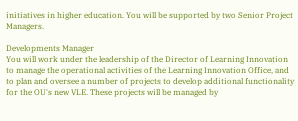initiatives in higher education. You will be supported by two Senior Project Managers.

Developments Manager
You will work under the leadership of the Director of Learning Innovation to manage the operational activities of the Learning Innovation Office, and to plan and oversee a number of projects to develop additional functionality for the OU's new VLE. These projects will be managed by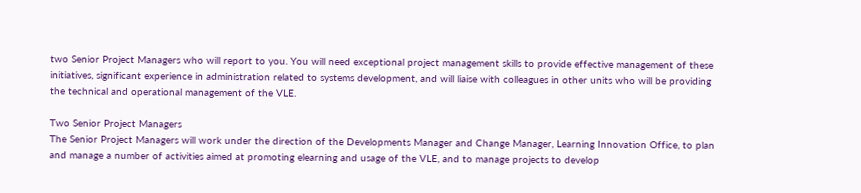two Senior Project Managers who will report to you. You will need exceptional project management skills to provide effective management of these initiatives, significant experience in administration related to systems development, and will liaise with colleagues in other units who will be providing the technical and operational management of the VLE.

Two Senior Project Managers
The Senior Project Managers will work under the direction of the Developments Manager and Change Manager, Learning Innovation Office, to plan and manage a number of activities aimed at promoting elearning and usage of the VLE, and to manage projects to develop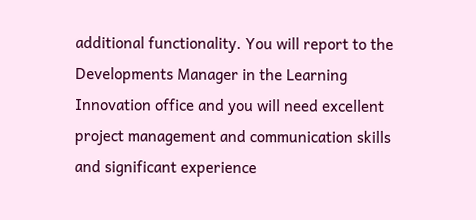additional functionality. You will report to the Developments Manager in the Learning Innovation office and you will need excellent project management and communication skills and significant experience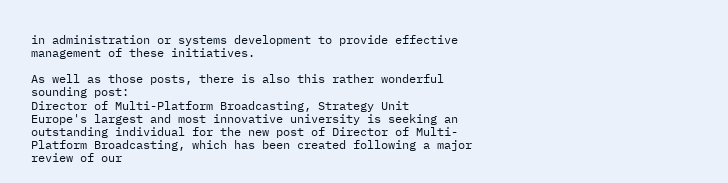in administration or systems development to provide effective management of these initiatives.

As well as those posts, there is also this rather wonderful sounding post:
Director of Multi-Platform Broadcasting, Strategy Unit
Europe's largest and most innovative university is seeking an outstanding individual for the new post of Director of Multi-Platform Broadcasting, which has been created following a major review of our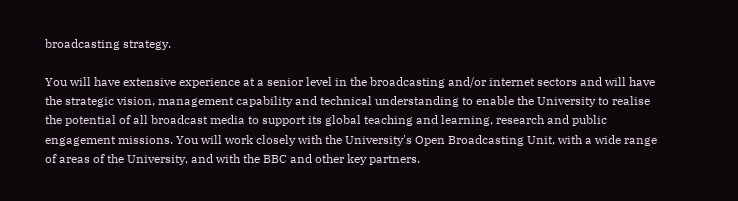broadcasting strategy.

You will have extensive experience at a senior level in the broadcasting and/or internet sectors and will have the strategic vision, management capability and technical understanding to enable the University to realise the potential of all broadcast media to support its global teaching and learning, research and public engagement missions. You will work closely with the University's Open Broadcasting Unit, with a wide range of areas of the University, and with the BBC and other key partners.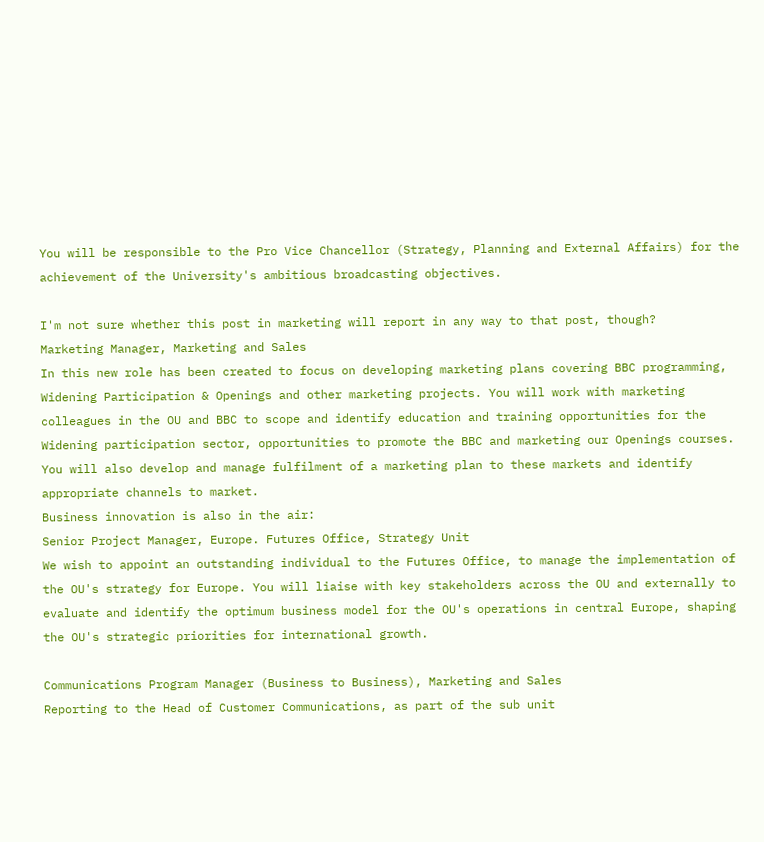You will be responsible to the Pro Vice Chancellor (Strategy, Planning and External Affairs) for the achievement of the University's ambitious broadcasting objectives.

I'm not sure whether this post in marketing will report in any way to that post, though?
Marketing Manager, Marketing and Sales
In this new role has been created to focus on developing marketing plans covering BBC programming, Widening Participation & Openings and other marketing projects. You will work with marketing colleagues in the OU and BBC to scope and identify education and training opportunities for the Widening participation sector, opportunities to promote the BBC and marketing our Openings courses. You will also develop and manage fulfilment of a marketing plan to these markets and identify appropriate channels to market.
Business innovation is also in the air:
Senior Project Manager, Europe. Futures Office, Strategy Unit
We wish to appoint an outstanding individual to the Futures Office, to manage the implementation of the OU's strategy for Europe. You will liaise with key stakeholders across the OU and externally to evaluate and identify the optimum business model for the OU's operations in central Europe, shaping the OU's strategic priorities for international growth.

Communications Program Manager (Business to Business), Marketing and Sales
Reporting to the Head of Customer Communications, as part of the sub unit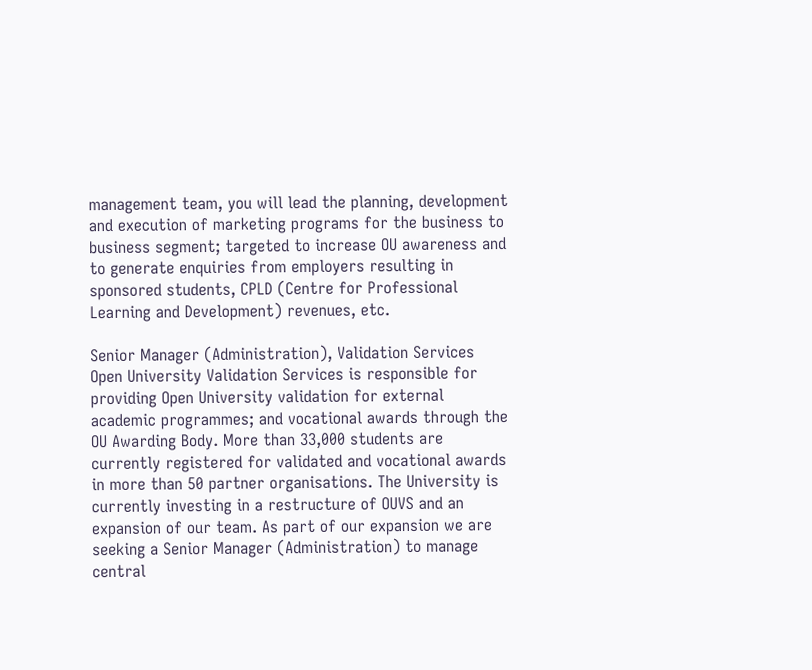management team, you will lead the planning, development and execution of marketing programs for the business to business segment; targeted to increase OU awareness and to generate enquiries from employers resulting in sponsored students, CPLD (Centre for Professional Learning and Development) revenues, etc.

Senior Manager (Administration), Validation Services
Open University Validation Services is responsible for providing Open University validation for external academic programmes; and vocational awards through the OU Awarding Body. More than 33,000 students are currently registered for validated and vocational awards in more than 50 partner organisations. The University is currently investing in a restructure of OUVS and an expansion of our team. As part of our expansion we are seeking a Senior Manager (Administration) to manage central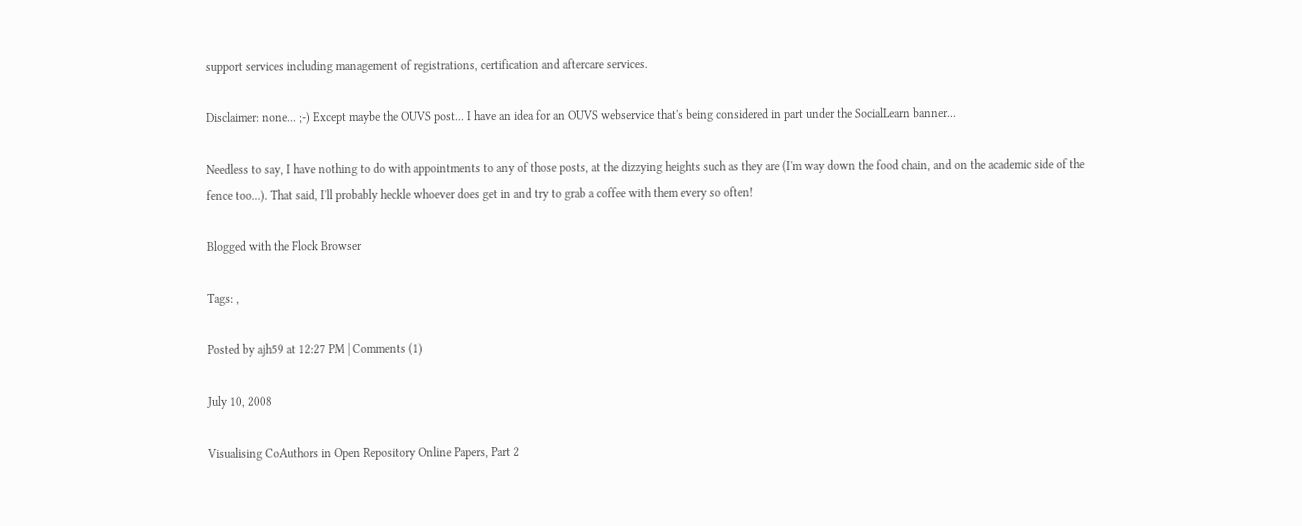support services including management of registrations, certification and aftercare services.

Disclaimer: none... ;-) Except maybe the OUVS post... I have an idea for an OUVS webservice that's being considered in part under the SocialLearn banner...

Needless to say, I have nothing to do with appointments to any of those posts, at the dizzying heights such as they are (I'm way down the food chain, and on the academic side of the fence too...). That said, I'll probably heckle whoever does get in and try to grab a coffee with them every so often!

Blogged with the Flock Browser

Tags: ,

Posted by ajh59 at 12:27 PM | Comments (1)

July 10, 2008

Visualising CoAuthors in Open Repository Online Papers, Part 2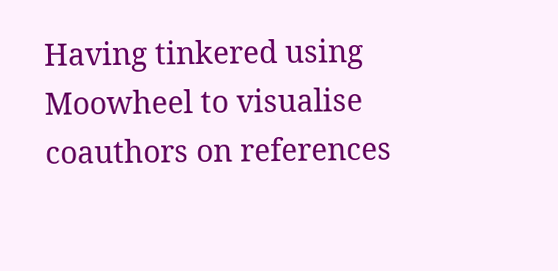Having tinkered using Moowheel to visualise coauthors on references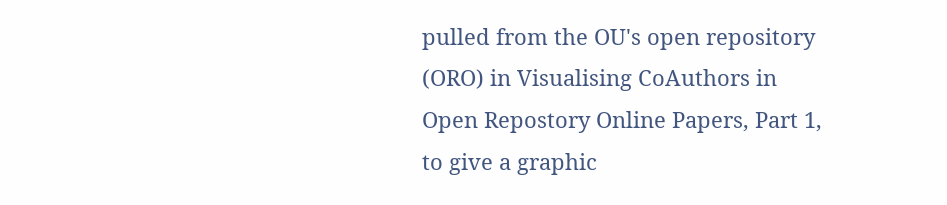pulled from the OU's open repository (ORO) in Visualising CoAuthors in Open Repostory Online Papers, Part 1, to give a graphic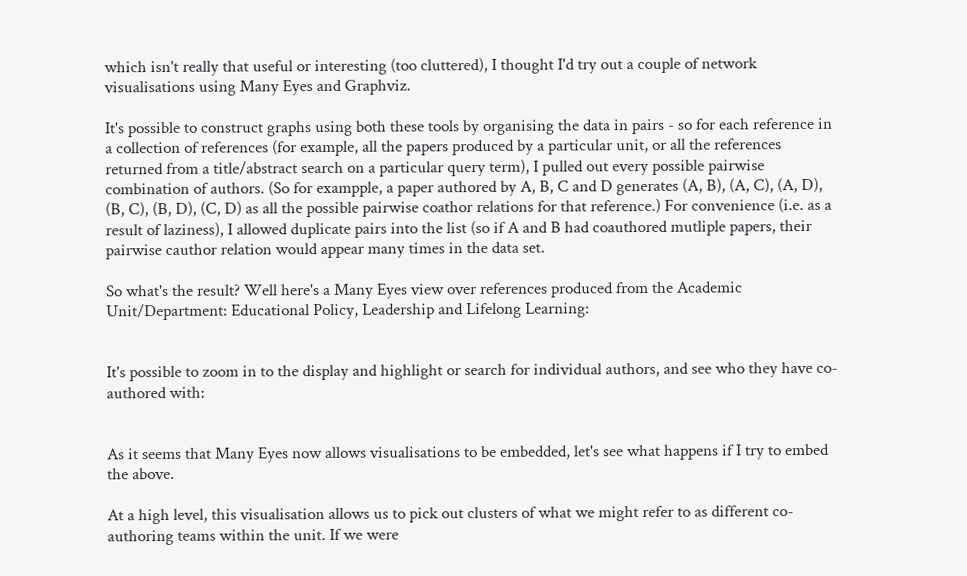which isn't really that useful or interesting (too cluttered), I thought I'd try out a couple of network visualisations using Many Eyes and Graphviz.

It's possible to construct graphs using both these tools by organising the data in pairs - so for each reference in a collection of references (for example, all the papers produced by a particular unit, or all the references returned from a title/abstract search on a particular query term), I pulled out every possible pairwise combination of authors. (So for exampple, a paper authored by A, B, C and D generates (A, B), (A, C), (A, D), (B, C), (B, D), (C, D) as all the possible pairwise coathor relations for that reference.) For convenience (i.e. as a result of laziness), I allowed duplicate pairs into the list (so if A and B had coauthored mutliple papers, their pairwise cauthor relation would appear many times in the data set.

So what's the result? Well here's a Many Eyes view over references produced from the Academic Unit/Department: Educational Policy, Leadership and Lifelong Learning:


It's possible to zoom in to the display and highlight or search for individual authors, and see who they have co-authored with:


As it seems that Many Eyes now allows visualisations to be embedded, let's see what happens if I try to embed the above.

At a high level, this visualisation allows us to pick out clusters of what we might refer to as different co-authoring teams within the unit. If we were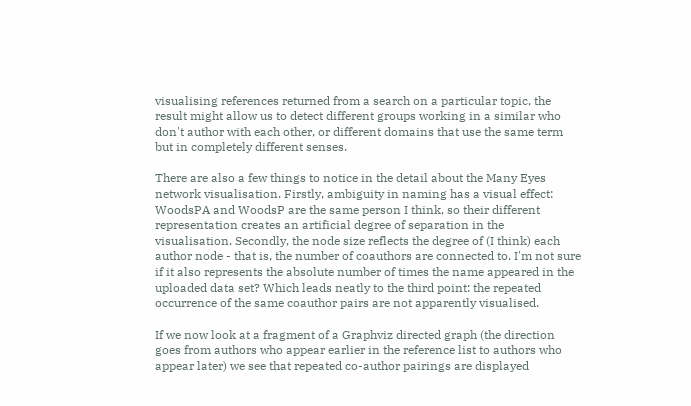visualising references returned from a search on a particular topic, the result might allow us to detect different groups working in a similar who don't author with each other, or different domains that use the same term but in completely different senses.

There are also a few things to notice in the detail about the Many Eyes network visualisation. Firstly, ambiguity in naming has a visual effect: WoodsPA and WoodsP are the same person I think, so their different representation creates an artificial degree of separation in the visualisation. Secondly, the node size reflects the degree of (I think) each author node - that is, the number of coauthors are connected to. I'm not sure if it also represents the absolute number of times the name appeared in the uploaded data set? Which leads neatly to the third point: the repeated occurrence of the same coauthor pairs are not apparently visualised.

If we now look at a fragment of a Graphviz directed graph (the direction goes from authors who appear earlier in the reference list to authors who appear later) we see that repeated co-author pairings are displayed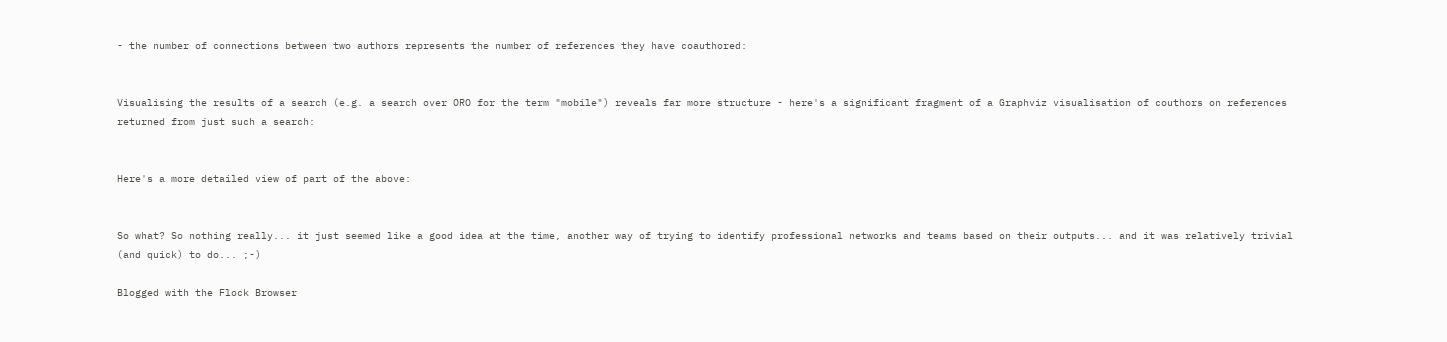- the number of connections between two authors represents the number of references they have coauthored:


Visualising the results of a search (e.g. a search over ORO for the term "mobile") reveals far more structure - here's a significant fragment of a Graphviz visualisation of couthors on references returned from just such a search:


Here's a more detailed view of part of the above:


So what? So nothing really... it just seemed like a good idea at the time, another way of trying to identify professional networks and teams based on their outputs... and it was relatively trivial (and quick) to do... ;-)

Blogged with the Flock Browser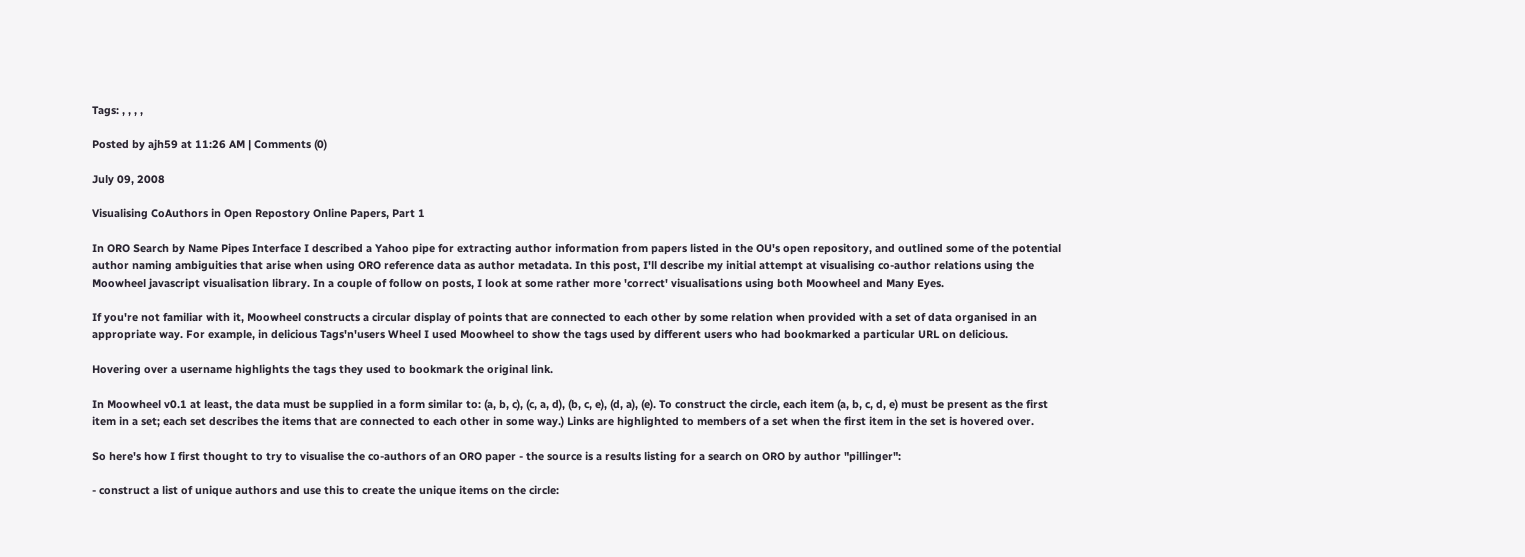Tags: , , , ,

Posted by ajh59 at 11:26 AM | Comments (0)

July 09, 2008

Visualising CoAuthors in Open Repostory Online Papers, Part 1

In ORO Search by Name Pipes Interface I described a Yahoo pipe for extracting author information from papers listed in the OU's open repository, and outlined some of the potential author naming ambiguities that arise when using ORO reference data as author metadata. In this post, I'll describe my initial attempt at visualising co-author relations using the Moowheel javascript visualisation library. In a couple of follow on posts, I look at some rather more 'correct' visualisations using both Moowheel and Many Eyes.

If you're not familiar with it, Moowheel constructs a circular display of points that are connected to each other by some relation when provided with a set of data organised in an appropriate way. For example, in delicious Tags'n'users Wheel I used Moowheel to show the tags used by different users who had bookmarked a particular URL on delicious.

Hovering over a username highlights the tags they used to bookmark the original link.

In Moowheel v0.1 at least, the data must be supplied in a form similar to: (a, b, c), (c, a, d), (b, c, e), (d, a), (e). To construct the circle, each item (a, b, c, d, e) must be present as the first item in a set; each set describes the items that are connected to each other in some way.) Links are highlighted to members of a set when the first item in the set is hovered over.

So here's how I first thought to try to visualise the co-authors of an ORO paper - the source is a results listing for a search on ORO by author "pillinger":

- construct a list of unique authors and use this to create the unique items on the circle: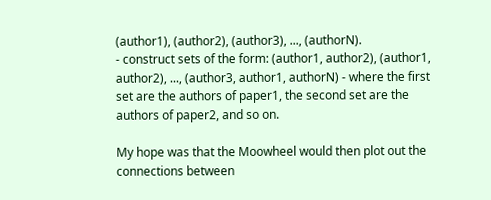(author1), (author2), (author3), ..., (authorN).
- construct sets of the form: (author1, author2), (author1, author2), ..., (author3, author1, authorN) - where the first set are the authors of paper1, the second set are the authors of paper2, and so on.

My hope was that the Moowheel would then plot out the connections between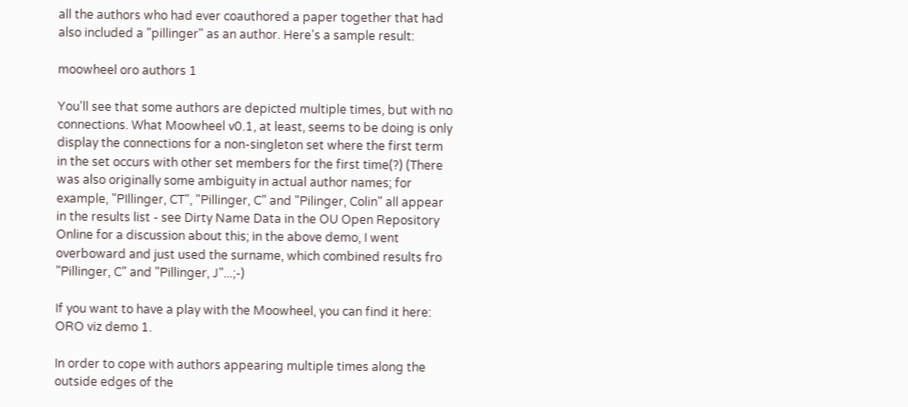all the authors who had ever coauthored a paper together that had also included a "pillinger" as an author. Here's a sample result:

moowheel oro authors 1

You'll see that some authors are depicted multiple times, but with no connections. What Moowheel v0.1, at least, seems to be doing is only display the connections for a non-singleton set where the first term in the set occurs with other set members for the first time(?) (There was also originally some ambiguity in actual author names; for example, "PIllinger, CT", "Pillinger, C" and "Pilinger, Colin" all appear in the results list - see Dirty Name Data in the OU Open Repository Online for a discussion about this; in the above demo, I went overboward and just used the surname, which combined results fro "Pillinger, C" and "Pillinger, J"...;-)

If you want to have a play with the Moowheel, you can find it here: ORO viz demo 1.

In order to cope with authors appearing multiple times along the outside edges of the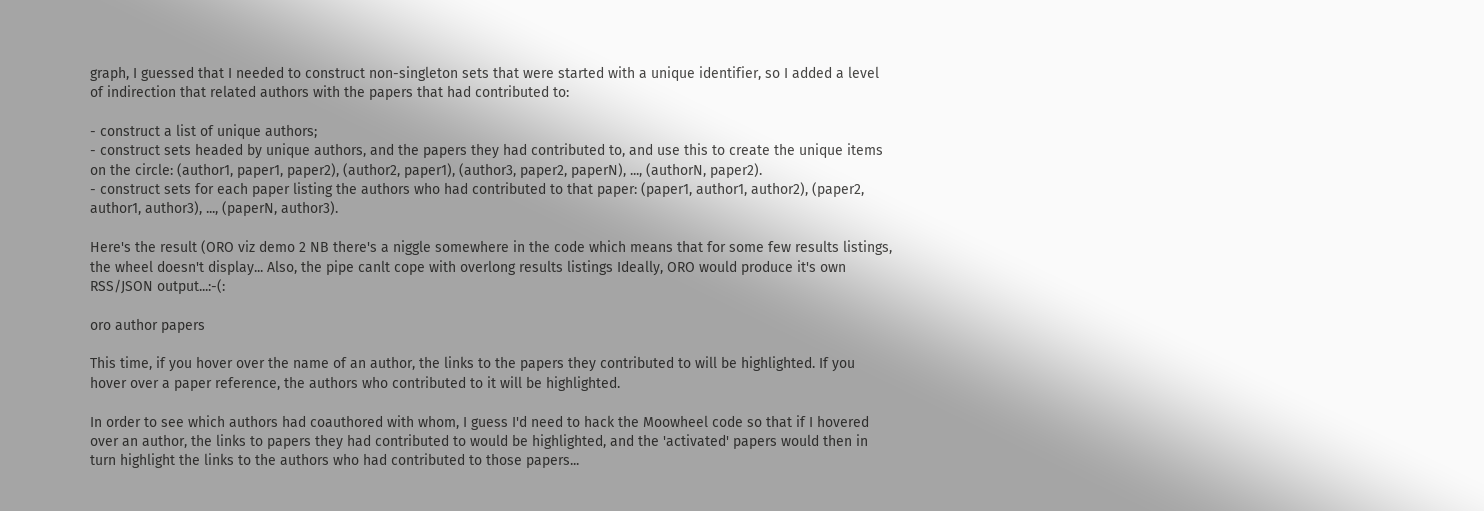graph, I guessed that I needed to construct non-singleton sets that were started with a unique identifier, so I added a level of indirection that related authors with the papers that had contributed to:

- construct a list of unique authors;
- construct sets headed by unique authors, and the papers they had contributed to, and use this to create the unique items on the circle: (author1, paper1, paper2), (author2, paper1), (author3, paper2, paperN), ..., (authorN, paper2).
- construct sets for each paper listing the authors who had contributed to that paper: (paper1, author1, author2), (paper2, author1, author3), ..., (paperN, author3).

Here's the result (ORO viz demo 2 NB there's a niggle somewhere in the code which means that for some few results listings, the wheel doesn't display... Also, the pipe canlt cope with overlong results listings Ideally, ORO would produce it's own RSS/JSON output...:-(:

oro author papers

This time, if you hover over the name of an author, the links to the papers they contributed to will be highlighted. If you hover over a paper reference, the authors who contributed to it will be highlighted.

In order to see which authors had coauthored with whom, I guess I'd need to hack the Moowheel code so that if I hovered over an author, the links to papers they had contributed to would be highlighted, and the 'activated' papers would then in turn highlight the links to the authors who had contributed to those papers...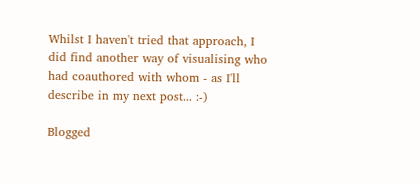Whilst I haven't tried that approach, I did find another way of visualising who had coauthored with whom - as I'll describe in my next post... :-)

Blogged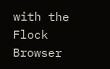with the Flock Browser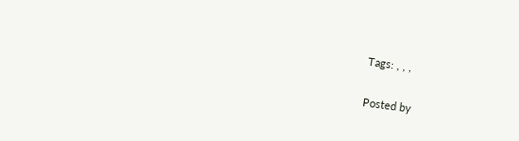Tags: , , ,

Posted by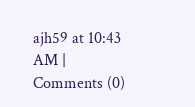ajh59 at 10:43 AM | Comments (0)